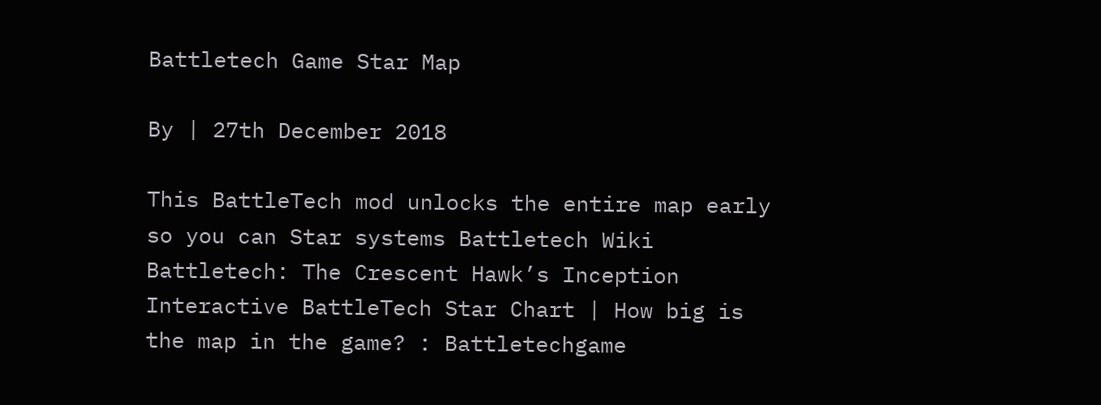Battletech Game Star Map

By | 27th December 2018

This BattleTech mod unlocks the entire map early so you can Star systems Battletech Wiki Battletech: The Crescent Hawk’s Inception Interactive BattleTech Star Chart | How big is the map in the game? : Battletechgame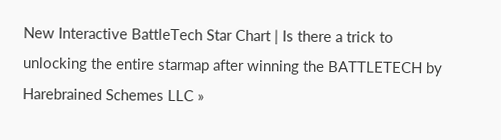New Interactive BattleTech Star Chart | Is there a trick to unlocking the entire starmap after winning the BATTLETECH by Harebrained Schemes LLC »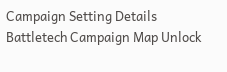Campaign Setting Details Battletech Campaign Map Unlock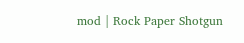mod | Rock Paper Shotgun